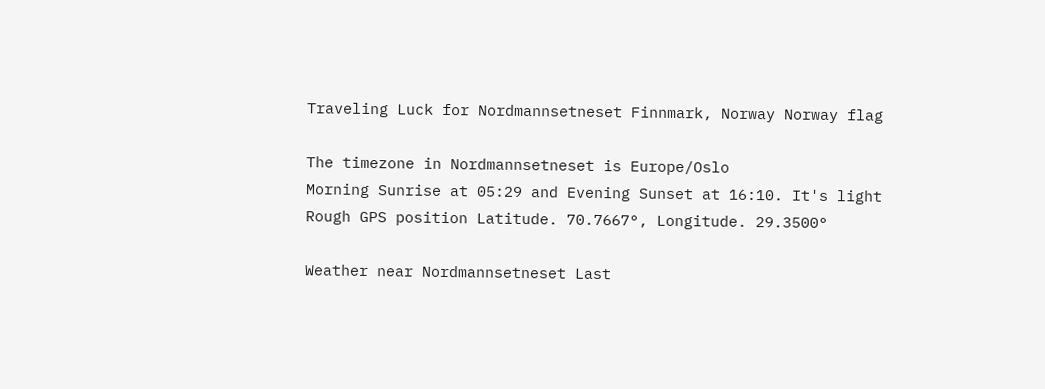Traveling Luck for Nordmannsetneset Finnmark, Norway Norway flag

The timezone in Nordmannsetneset is Europe/Oslo
Morning Sunrise at 05:29 and Evening Sunset at 16:10. It's light
Rough GPS position Latitude. 70.7667°, Longitude. 29.3500°

Weather near Nordmannsetneset Last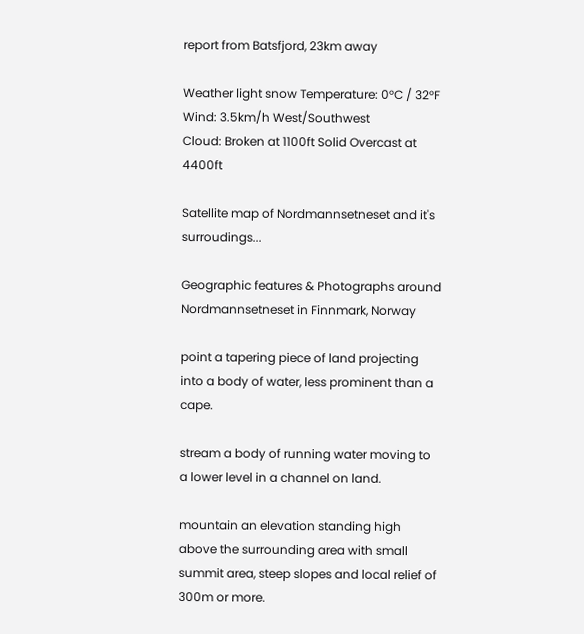report from Batsfjord, 23km away

Weather light snow Temperature: 0°C / 32°F
Wind: 3.5km/h West/Southwest
Cloud: Broken at 1100ft Solid Overcast at 4400ft

Satellite map of Nordmannsetneset and it's surroudings...

Geographic features & Photographs around Nordmannsetneset in Finnmark, Norway

point a tapering piece of land projecting into a body of water, less prominent than a cape.

stream a body of running water moving to a lower level in a channel on land.

mountain an elevation standing high above the surrounding area with small summit area, steep slopes and local relief of 300m or more.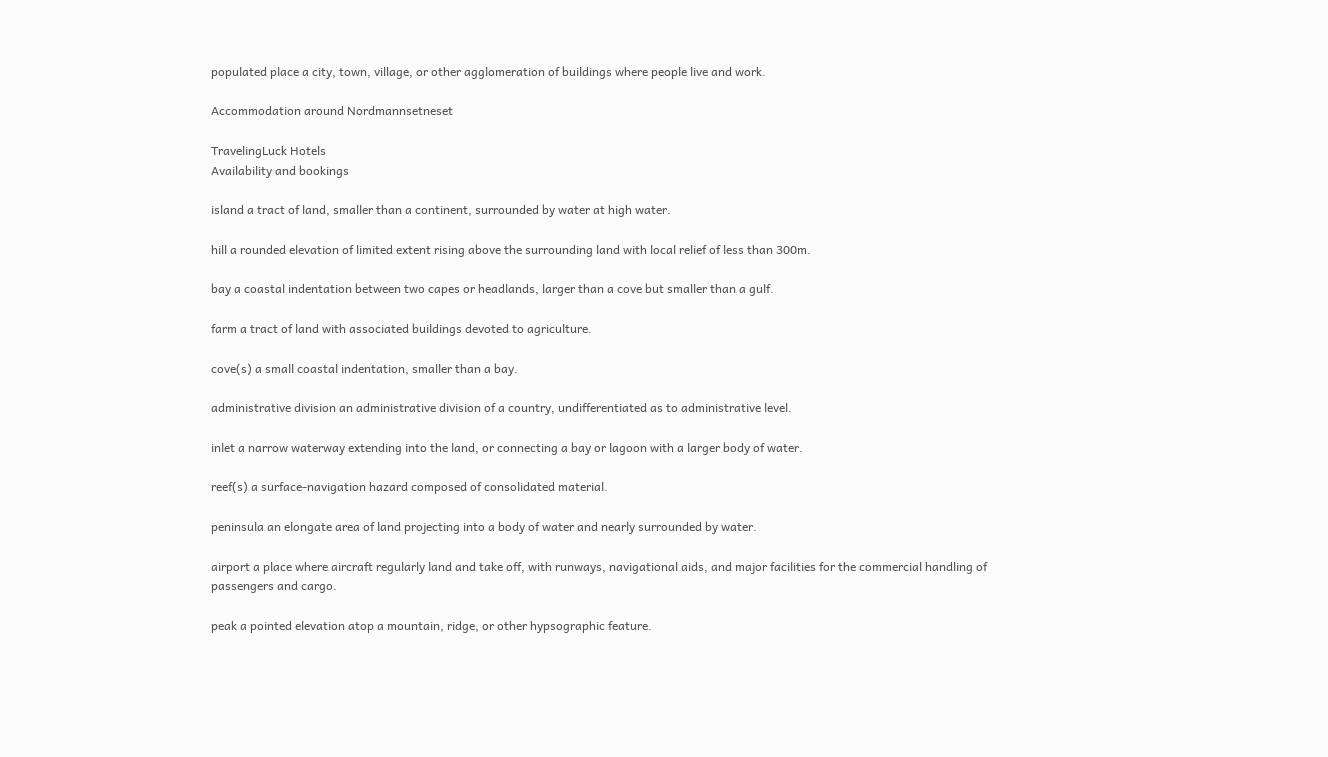populated place a city, town, village, or other agglomeration of buildings where people live and work.

Accommodation around Nordmannsetneset

TravelingLuck Hotels
Availability and bookings

island a tract of land, smaller than a continent, surrounded by water at high water.

hill a rounded elevation of limited extent rising above the surrounding land with local relief of less than 300m.

bay a coastal indentation between two capes or headlands, larger than a cove but smaller than a gulf.

farm a tract of land with associated buildings devoted to agriculture.

cove(s) a small coastal indentation, smaller than a bay.

administrative division an administrative division of a country, undifferentiated as to administrative level.

inlet a narrow waterway extending into the land, or connecting a bay or lagoon with a larger body of water.

reef(s) a surface-navigation hazard composed of consolidated material.

peninsula an elongate area of land projecting into a body of water and nearly surrounded by water.

airport a place where aircraft regularly land and take off, with runways, navigational aids, and major facilities for the commercial handling of passengers and cargo.

peak a pointed elevation atop a mountain, ridge, or other hypsographic feature.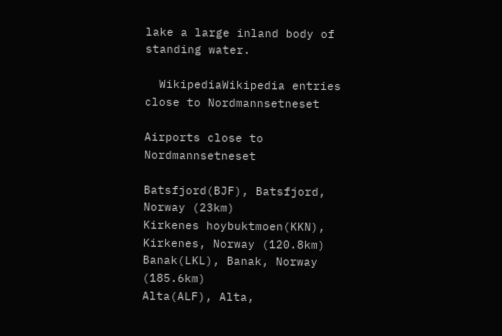lake a large inland body of standing water.

  WikipediaWikipedia entries close to Nordmannsetneset

Airports close to Nordmannsetneset

Batsfjord(BJF), Batsfjord, Norway (23km)
Kirkenes hoybuktmoen(KKN), Kirkenes, Norway (120.8km)
Banak(LKL), Banak, Norway (185.6km)
Alta(ALF), Alta,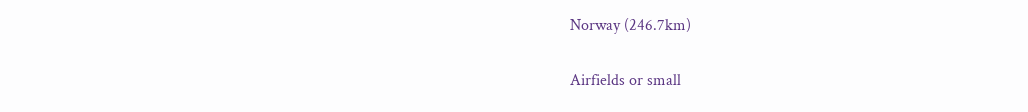Norway (246.7km)

Airfields or small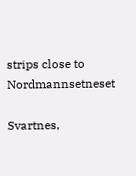strips close to Nordmannsetneset

Svartnes,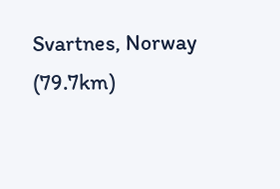Svartnes, Norway (79.7km)